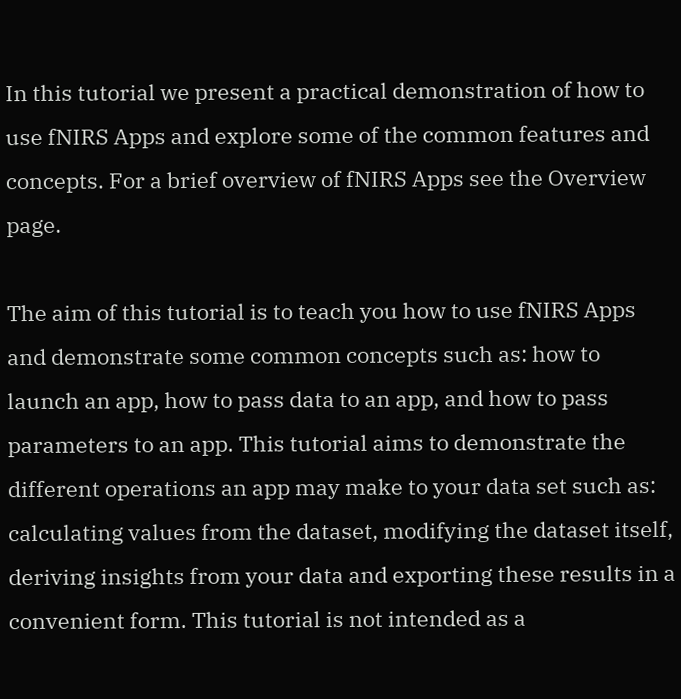In this tutorial we present a practical demonstration of how to use fNIRS Apps and explore some of the common features and concepts. For a brief overview of fNIRS Apps see the Overview page.

The aim of this tutorial is to teach you how to use fNIRS Apps and demonstrate some common concepts such as: how to launch an app, how to pass data to an app, and how to pass parameters to an app. This tutorial aims to demonstrate the different operations an app may make to your data set such as: calculating values from the dataset, modifying the dataset itself, deriving insights from your data and exporting these results in a convenient form. This tutorial is not intended as a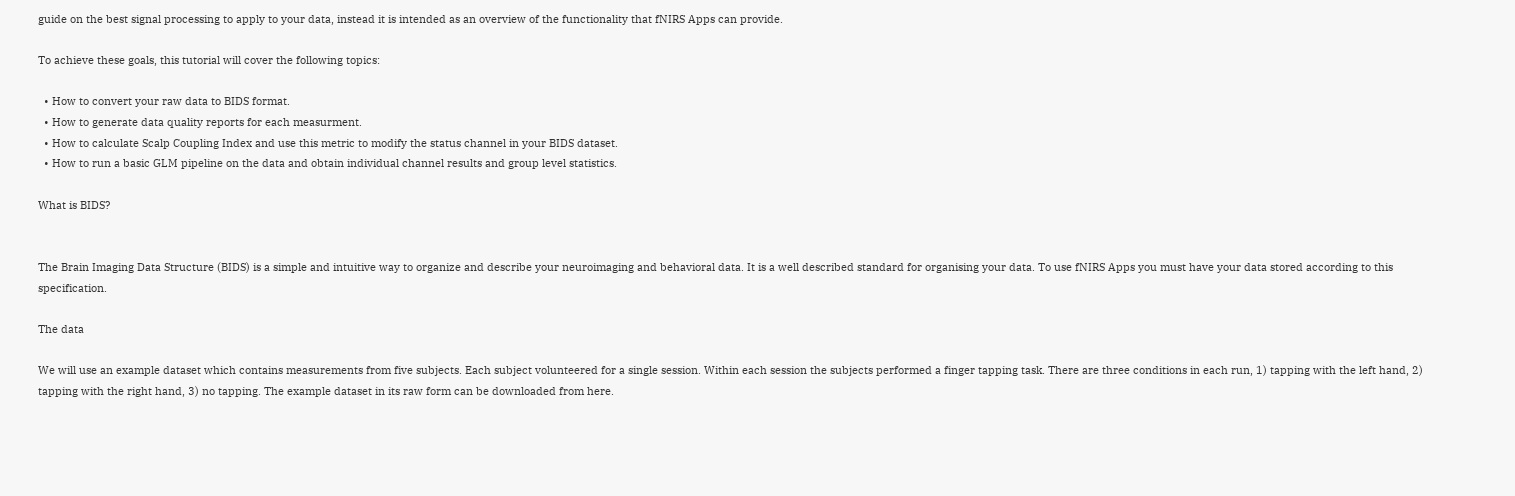guide on the best signal processing to apply to your data, instead it is intended as an overview of the functionality that fNIRS Apps can provide.

To achieve these goals, this tutorial will cover the following topics:

  • How to convert your raw data to BIDS format.
  • How to generate data quality reports for each measurment.
  • How to calculate Scalp Coupling Index and use this metric to modify the status channel in your BIDS dataset.
  • How to run a basic GLM pipeline on the data and obtain individual channel results and group level statistics.

What is BIDS?


The Brain Imaging Data Structure (BIDS) is a simple and intuitive way to organize and describe your neuroimaging and behavioral data. It is a well described standard for organising your data. To use fNIRS Apps you must have your data stored according to this specification.

The data

We will use an example dataset which contains measurements from five subjects. Each subject volunteered for a single session. Within each session the subjects performed a finger tapping task. There are three conditions in each run, 1) tapping with the left hand, 2) tapping with the right hand, 3) no tapping. The example dataset in its raw form can be downloaded from here.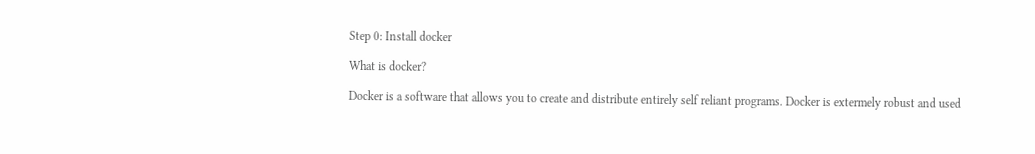Step 0: Install docker

What is docker?

Docker is a software that allows you to create and distribute entirely self reliant programs. Docker is extermely robust and used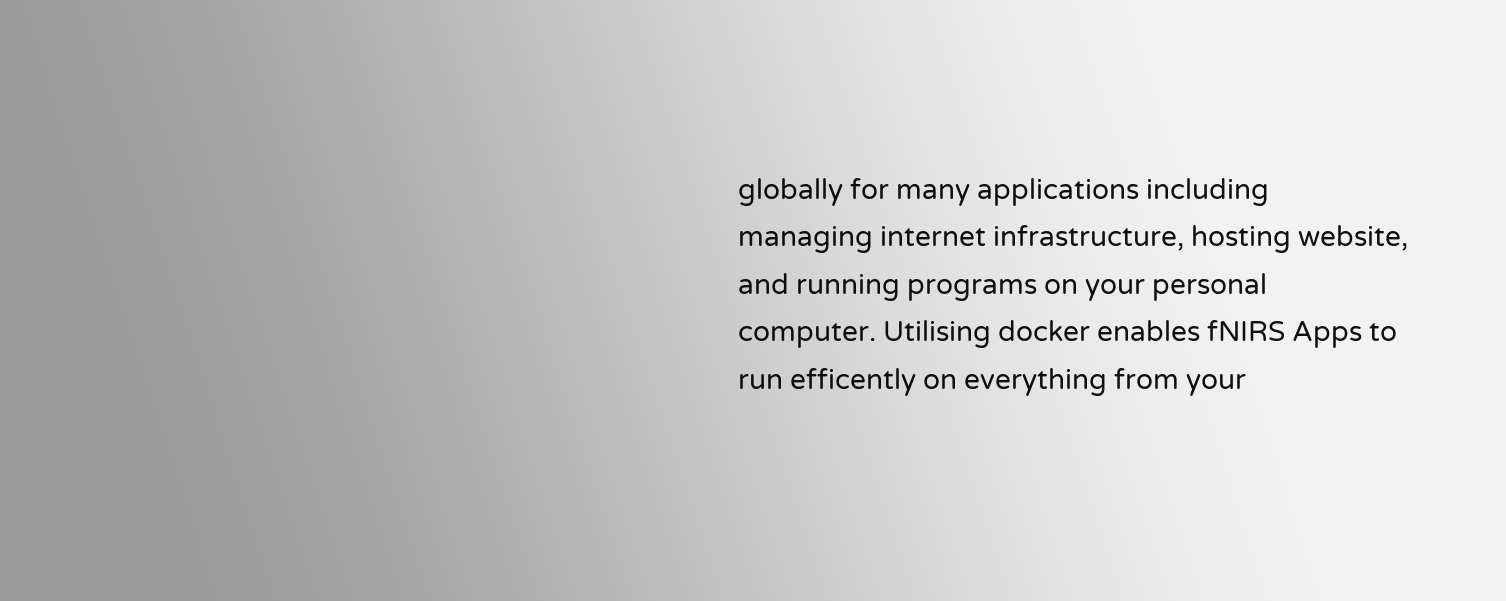globally for many applications including managing internet infrastructure, hosting website, and running programs on your personal computer. Utilising docker enables fNIRS Apps to run efficently on everything from your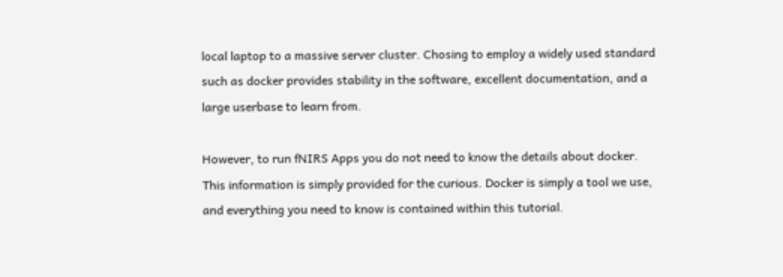local laptop to a massive server cluster. Chosing to employ a widely used standard such as docker provides stability in the software, excellent documentation, and a large userbase to learn from.

However, to run fNIRS Apps you do not need to know the details about docker. This information is simply provided for the curious. Docker is simply a tool we use, and everything you need to know is contained within this tutorial.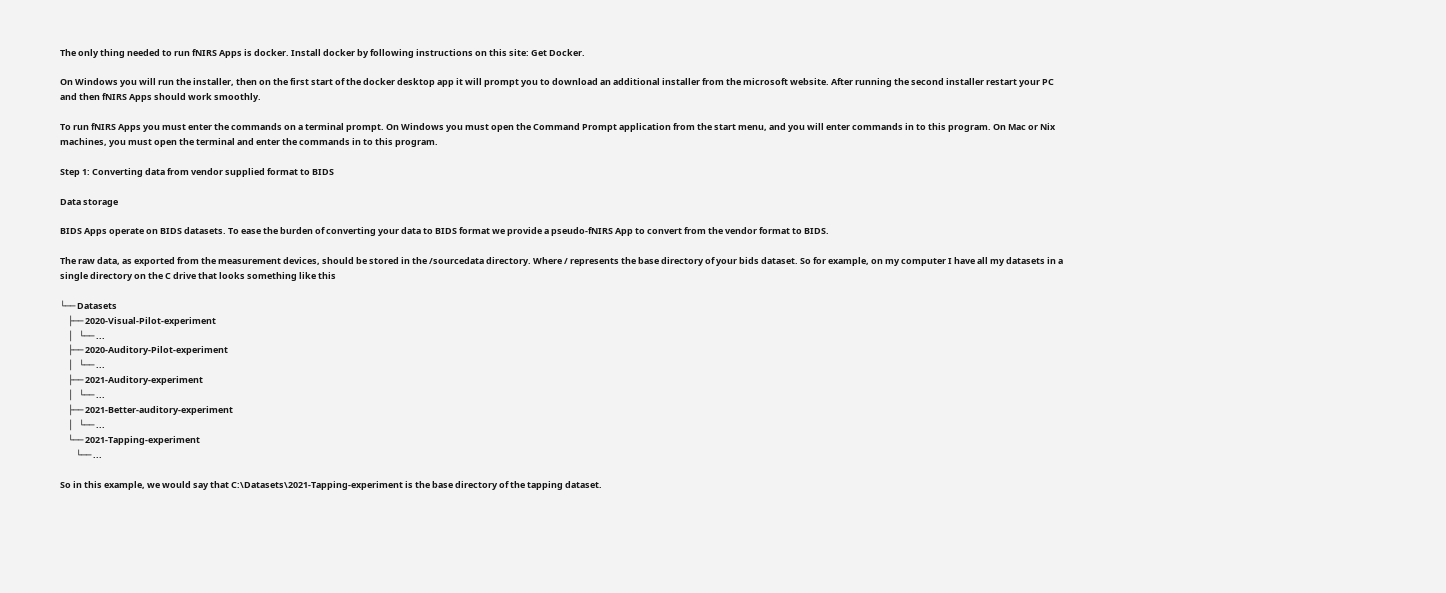The only thing needed to run fNIRS Apps is docker. Install docker by following instructions on this site: Get Docker.

On Windows you will run the installer, then on the first start of the docker desktop app it will prompt you to download an additional installer from the microsoft website. After running the second installer restart your PC and then fNIRS Apps should work smoothly.

To run fNIRS Apps you must enter the commands on a terminal prompt. On Windows you must open the Command Prompt application from the start menu, and you will enter commands in to this program. On Mac or Nix machines, you must open the terminal and enter the commands in to this program.

Step 1: Converting data from vendor supplied format to BIDS

Data storage

BIDS Apps operate on BIDS datasets. To ease the burden of converting your data to BIDS format we provide a pseudo-fNIRS App to convert from the vendor format to BIDS.

The raw data, as exported from the measurement devices, should be stored in the /sourcedata directory. Where / represents the base directory of your bids dataset. So for example, on my computer I have all my datasets in a single directory on the C drive that looks something like this

└── Datasets
    ├── 2020-Visual-Pilot-experiment
    │   └── ...
    ├── 2020-Auditory-Pilot-experiment
    │   └── ...
    ├── 2021-Auditory-experiment
    │   └── ...
    ├── 2021-Better-auditory-experiment
    │   └── ...
    └── 2021-Tapping-experiment
        └── ...

So in this example, we would say that C:\Datasets\2021-Tapping-experiment is the base directory of the tapping dataset.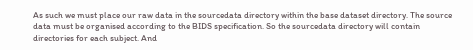As such we must place our raw data in the sourcedata directory within the base dataset directory. The source data must be organised according to the BIDS specification. So the sourcedata directory will contain directories for each subject. And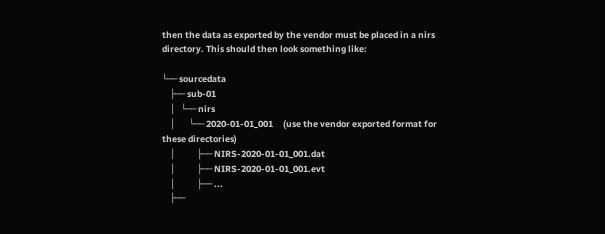then the data as exported by the vendor must be placed in a nirs directory. This should then look something like:

└── sourcedata
    ├── sub-01
    │   └── nirs
    │       └── 2020-01-01_001     (use the vendor exported format for these directories)
    │           ├── NIRS-2020-01-01_001.dat
    │           ├── NIRS-2020-01-01_001.evt
    │           ├── ...
    ├──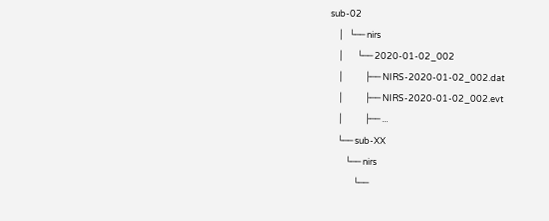sub-02
    │   └── nirs
    │       └── 2020-01-02_002
    │           ├── NIRS-2020-01-02_002.dat
    │           ├── NIRS-2020-01-02_002.evt
    │           ├── ...
    └── sub-XX
        └── nirs
            └──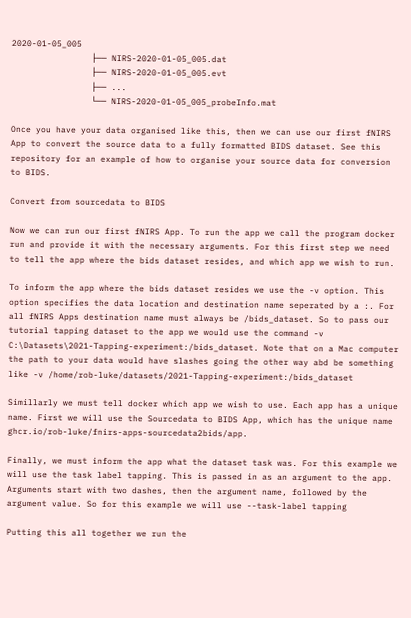2020-01-05_005
                ├── NIRS-2020-01-05_005.dat
                ├── NIRS-2020-01-05_005.evt
                ├── ...
                └── NIRS-2020-01-05_005_probeInfo.mat

Once you have your data organised like this, then we can use our first fNIRS App to convert the source data to a fully formatted BIDS dataset. See this repository for an example of how to organise your source data for conversion to BIDS.

Convert from sourcedata to BIDS

Now we can run our first fNIRS App. To run the app we call the program docker run and provide it with the necessary arguments. For this first step we need to tell the app where the bids dataset resides, and which app we wish to run.

To inform the app where the bids dataset resides we use the -v option. This option specifies the data location and destination name seperated by a :. For all fNIRS Apps destination name must always be /bids_dataset. So to pass our tutorial tapping dataset to the app we would use the command -v C:\Datasets\2021-Tapping-experiment:/bids_dataset. Note that on a Mac computer the path to your data would have slashes going the other way abd be something like -v /home/rob-luke/datasets/2021-Tapping-experiment:/bids_dataset

Simillarly we must tell docker which app we wish to use. Each app has a unique name. First we will use the Sourcedata to BIDS App, which has the unique name ghcr.io/rob-luke/fnirs-apps-sourcedata2bids/app.

Finally, we must inform the app what the dataset task was. For this example we will use the task label tapping. This is passed in as an argument to the app. Arguments start with two dashes, then the argument name, followed by the argument value. So for this example we will use --task-label tapping

Putting this all together we run the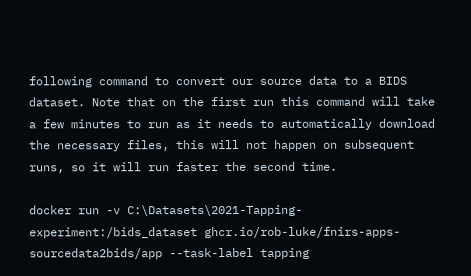following command to convert our source data to a BIDS dataset. Note that on the first run this command will take a few minutes to run as it needs to automatically download the necessary files, this will not happen on subsequent runs, so it will run faster the second time.

docker run -v C:\Datasets\2021-Tapping-experiment:/bids_dataset ghcr.io/rob-luke/fnirs-apps-sourcedata2bids/app --task-label tapping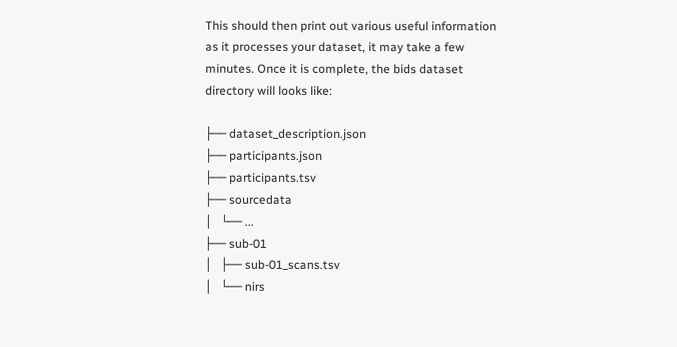This should then print out various useful information as it processes your dataset, it may take a few minutes. Once it is complete, the bids dataset directory will looks like:

├── dataset_description.json
├── participants.json
├── participants.tsv
├── sourcedata
│   └── ...
├── sub-01
│   ├── sub-01_scans.tsv
│   └── nirs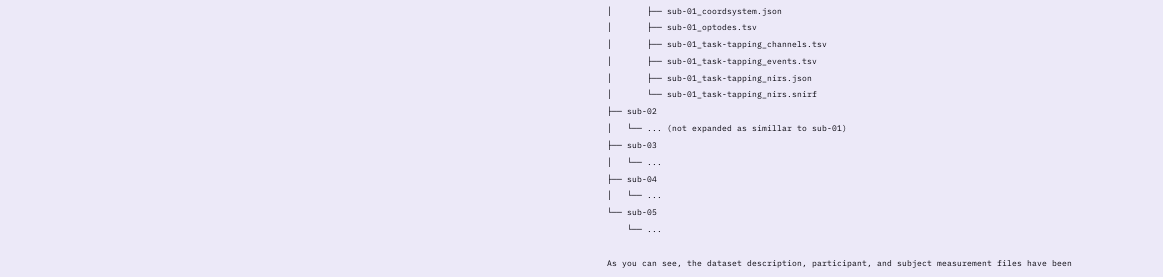│       ├── sub-01_coordsystem.json
│       ├── sub-01_optodes.tsv
│       ├── sub-01_task-tapping_channels.tsv
│       ├── sub-01_task-tapping_events.tsv
│       ├── sub-01_task-tapping_nirs.json
│       └── sub-01_task-tapping_nirs.snirf
├── sub-02
│   └── ... (not expanded as simillar to sub-01)
├── sub-03
│   └── ...
├── sub-04
│   └── ...
└── sub-05
    └── ...

As you can see, the dataset description, participant, and subject measurement files have been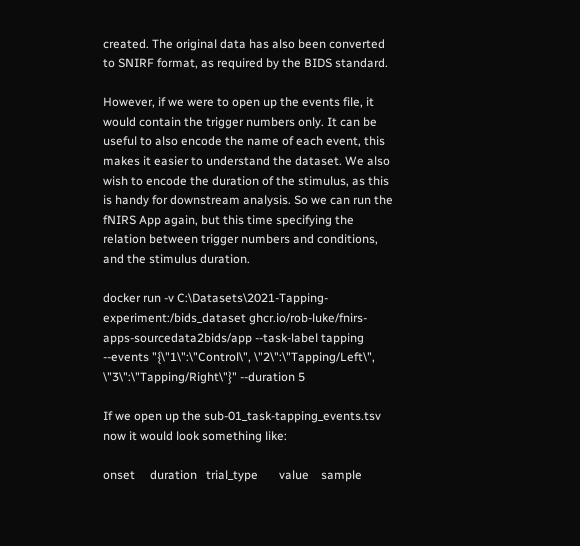created. The original data has also been converted to SNIRF format, as required by the BIDS standard.

However, if we were to open up the events file, it would contain the trigger numbers only. It can be useful to also encode the name of each event, this makes it easier to understand the dataset. We also wish to encode the duration of the stimulus, as this is handy for downstream analysis. So we can run the fNIRS App again, but this time specifying the relation between trigger numbers and conditions, and the stimulus duration.

docker run -v C:\Datasets\2021-Tapping-experiment:/bids_dataset ghcr.io/rob-luke/fnirs-apps-sourcedata2bids/app --task-label tapping --events "{\"1\":\"Control\", \"2\":\"Tapping/Left\", \"3\":\"Tapping/Right\"}" --duration 5

If we open up the sub-01_task-tapping_events.tsv now it would look something like:

onset     duration   trial_type       value    sample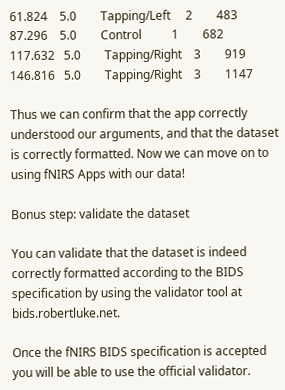61.824    5.0        Tapping/Left     2        483
87.296    5.0        Control          1        682
117.632   5.0        Tapping/Right    3        919
146.816   5.0        Tapping/Right    3        1147

Thus we can confirm that the app correctly understood our arguments, and that the dataset is correctly formatted. Now we can move on to using fNIRS Apps with our data!

Bonus step: validate the dataset

You can validate that the dataset is indeed correctly formatted according to the BIDS specification by using the validator tool at bids.robertluke.net.

Once the fNIRS BIDS specification is accepted you will be able to use the official validator.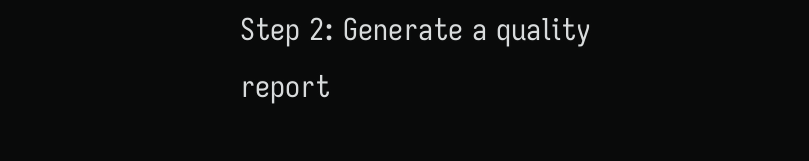Step 2: Generate a quality report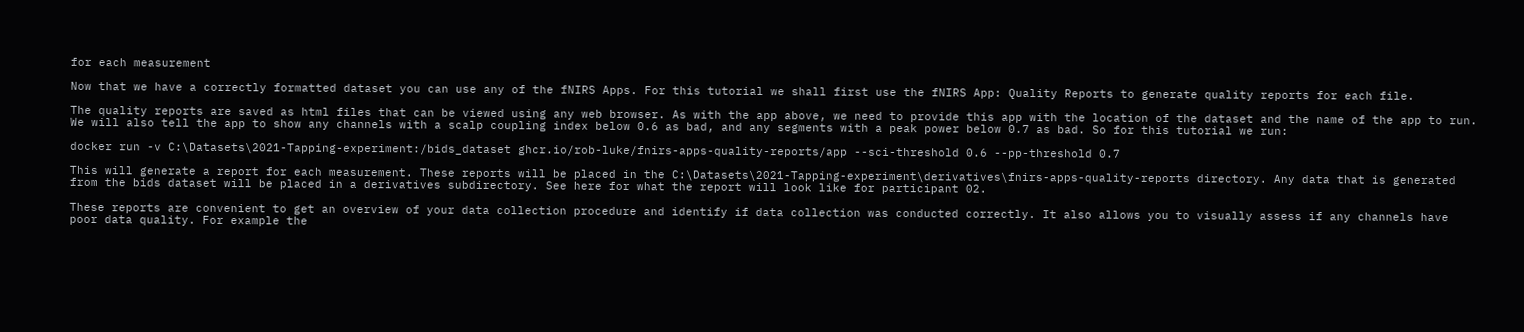for each measurement

Now that we have a correctly formatted dataset you can use any of the fNIRS Apps. For this tutorial we shall first use the fNIRS App: Quality Reports to generate quality reports for each file.

The quality reports are saved as html files that can be viewed using any web browser. As with the app above, we need to provide this app with the location of the dataset and the name of the app to run. We will also tell the app to show any channels with a scalp coupling index below 0.6 as bad, and any segments with a peak power below 0.7 as bad. So for this tutorial we run:

docker run -v C:\Datasets\2021-Tapping-experiment:/bids_dataset ghcr.io/rob-luke/fnirs-apps-quality-reports/app --sci-threshold 0.6 --pp-threshold 0.7

This will generate a report for each measurement. These reports will be placed in the C:\Datasets\2021-Tapping-experiment\derivatives\fnirs-apps-quality-reports directory. Any data that is generated from the bids dataset will be placed in a derivatives subdirectory. See here for what the report will look like for participant 02.

These reports are convenient to get an overview of your data collection procedure and identify if data collection was conducted correctly. It also allows you to visually assess if any channels have poor data quality. For example the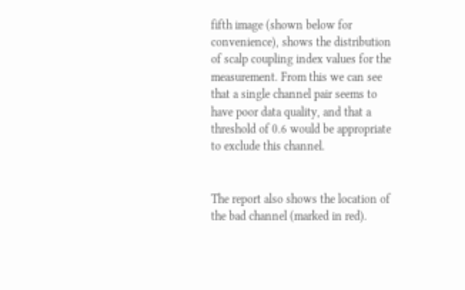fifth image (shown below for convenience), shows the distribution of scalp coupling index values for the measurement. From this we can see that a single channel pair seems to have poor data quality, and that a threshold of 0.6 would be appropriate to exclude this channel.


The report also shows the location of the bad channel (marked in red).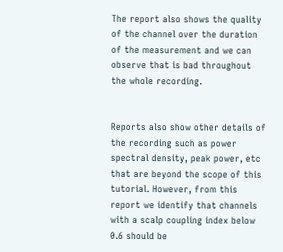The report also shows the quality of the channel over the duration of the measurement and we can observe that is bad throughout the whole recording.


Reports also show other details of the recording such as power spectral density, peak power, etc that are beyond the scope of this tutorial. However, from this report we identify that channels with a scalp coupling index below 0.6 should be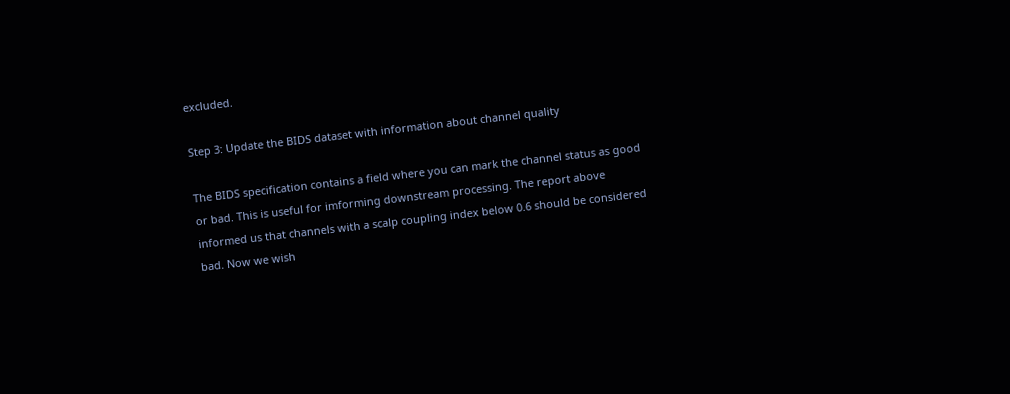excluded.

Step 3: Update the BIDS dataset with information about channel quality

The BIDS specification contains a field where you can mark the channel status as good or bad. This is useful for imforming downstream processing. The report above informed us that channels with a scalp coupling index below 0.6 should be considered bad. Now we wish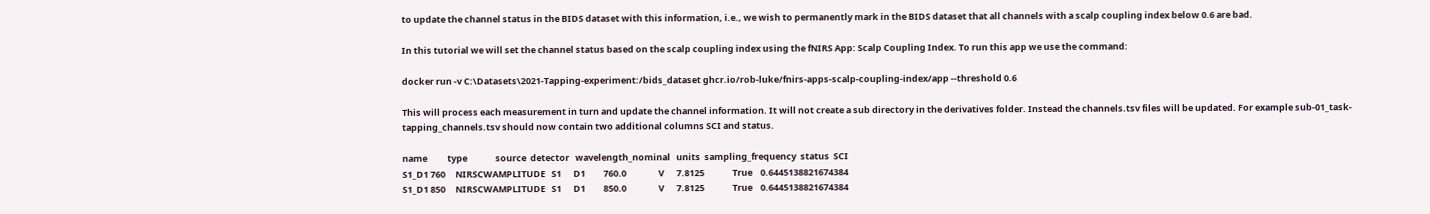to update the channel status in the BIDS dataset with this information, i.e., we wish to permanently mark in the BIDS dataset that all channels with a scalp coupling index below 0.6 are bad.

In this tutorial we will set the channel status based on the scalp coupling index using the fNIRS App: Scalp Coupling Index. To run this app we use the command:

docker run -v C:\Datasets\2021-Tapping-experiment:/bids_dataset ghcr.io/rob-luke/fnirs-apps-scalp-coupling-index/app --threshold 0.6

This will process each measurement in turn and update the channel information. It will not create a sub directory in the derivatives folder. Instead the channels.tsv files will be updated. For example sub-01_task-tapping_channels.tsv should now contain two additional columns SCI and status.

name          type              source  detector   wavelength_nominal   units  sampling_frequency  status  SCI
S1_D1 760     NIRSCWAMPLITUDE   S1      D1         760.0                V      7.8125              True    0.6445138821674384
S1_D1 850     NIRSCWAMPLITUDE   S1      D1         850.0                V      7.8125              True    0.6445138821674384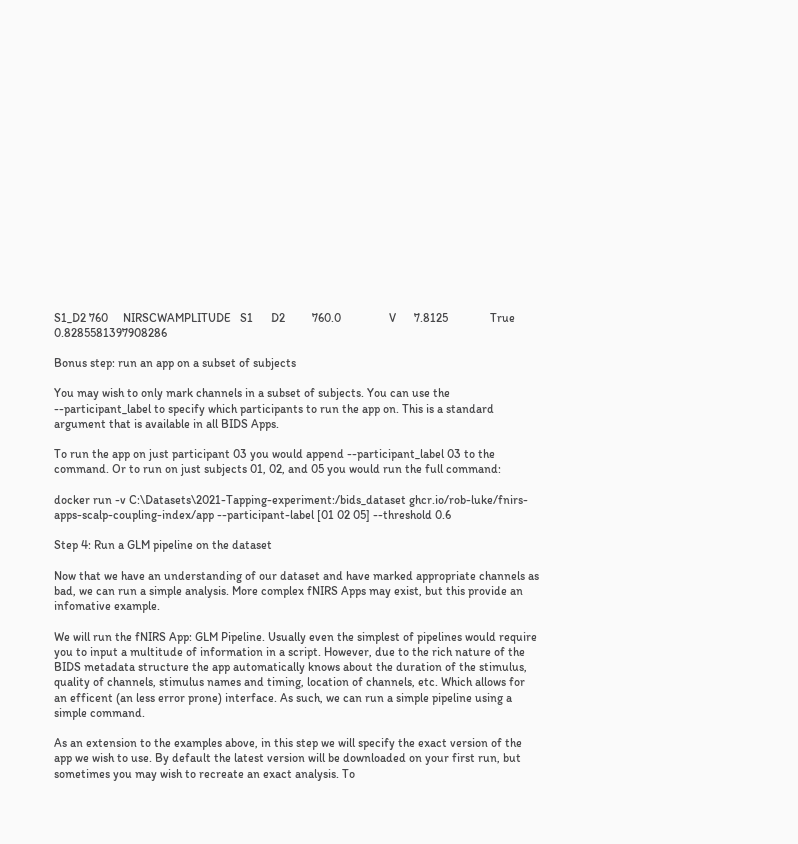S1_D2 760     NIRSCWAMPLITUDE   S1      D2         760.0                V      7.8125              True    0.8285581397908286

Bonus step: run an app on a subset of subjects

You may wish to only mark channels in a subset of subjects. You can use the --participant_label to specify which participants to run the app on. This is a standard argument that is available in all BIDS Apps.

To run the app on just participant 03 you would append --participant_label 03 to the command. Or to run on just subjects 01, 02, and 05 you would run the full command:

docker run -v C:\Datasets\2021-Tapping-experiment:/bids_dataset ghcr.io/rob-luke/fnirs-apps-scalp-coupling-index/app --participant-label [01 02 05] --threshold 0.6

Step 4: Run a GLM pipeline on the dataset

Now that we have an understanding of our dataset and have marked appropriate channels as bad, we can run a simple analysis. More complex fNIRS Apps may exist, but this provide an infomative example.

We will run the fNIRS App: GLM Pipeline. Usually even the simplest of pipelines would require you to input a multitude of information in a script. However, due to the rich nature of the BIDS metadata structure the app automatically knows about the duration of the stimulus, quality of channels, stimulus names and timing, location of channels, etc. Which allows for an efficent (an less error prone) interface. As such, we can run a simple pipeline using a simple command.

As an extension to the examples above, in this step we will specify the exact version of the app we wish to use. By default the latest version will be downloaded on your first run, but sometimes you may wish to recreate an exact analysis. To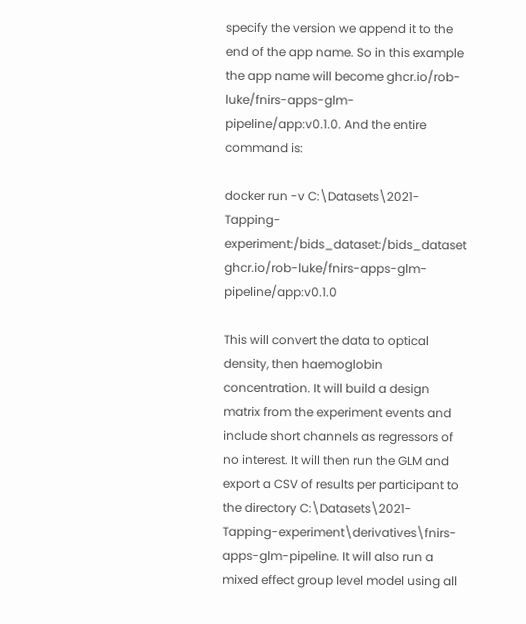specify the version we append it to the end of the app name. So in this example the app name will become ghcr.io/rob-luke/fnirs-apps-glm-pipeline/app:v0.1.0. And the entire command is:

docker run -v C:\Datasets\2021-Tapping-experiment:/bids_dataset:/bids_dataset ghcr.io/rob-luke/fnirs-apps-glm-pipeline/app:v0.1.0

This will convert the data to optical density, then haemoglobin concentration. It will build a design matrix from the experiment events and include short channels as regressors of no interest. It will then run the GLM and export a CSV of results per participant to the directory C:\Datasets\2021-Tapping-experiment\derivatives\fnirs-apps-glm-pipeline. It will also run a mixed effect group level model using all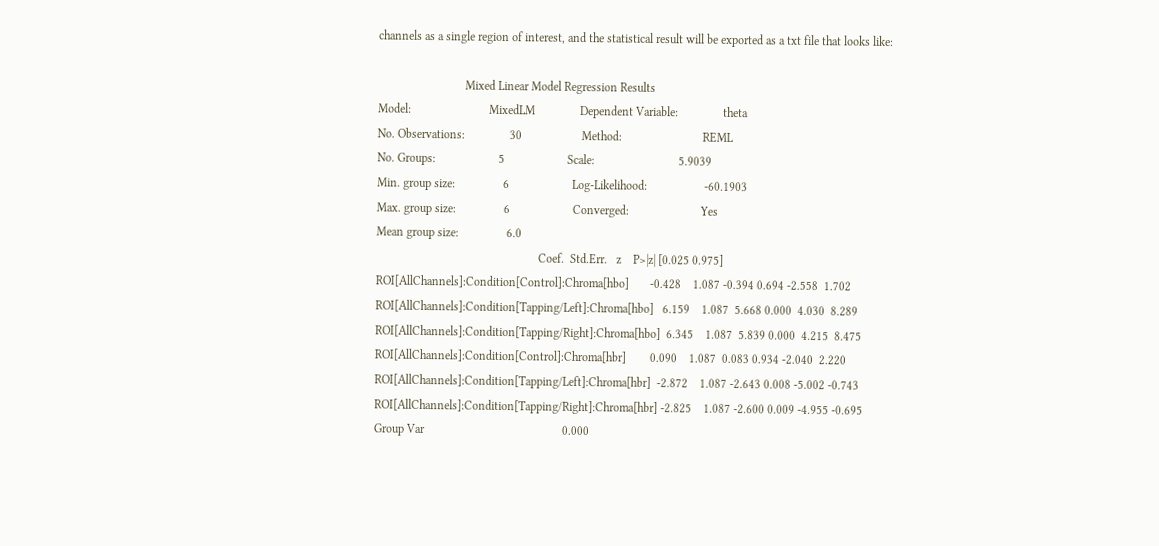channels as a single region of interest, and the statistical result will be exported as a txt file that looks like:

                             Mixed Linear Model Regression Results
Model:                          MixedLM               Dependent Variable:               theta
No. Observations:               30                    Method:                           REML
No. Groups:                     5                     Scale:                            5.9039
Min. group size:                6                     Log-Likelihood:                   -60.1903
Max. group size:                6                     Converged:                        Yes
Mean group size:                6.0
                                                      Coef.  Std.Err.   z    P>|z| [0.025 0.975]
ROI[AllChannels]:Condition[Control]:Chroma[hbo]       -0.428    1.087 -0.394 0.694 -2.558  1.702
ROI[AllChannels]:Condition[Tapping/Left]:Chroma[hbo]   6.159    1.087  5.668 0.000  4.030  8.289
ROI[AllChannels]:Condition[Tapping/Right]:Chroma[hbo]  6.345    1.087  5.839 0.000  4.215  8.475
ROI[AllChannels]:Condition[Control]:Chroma[hbr]        0.090    1.087  0.083 0.934 -2.040  2.220
ROI[AllChannels]:Condition[Tapping/Left]:Chroma[hbr]  -2.872    1.087 -2.643 0.008 -5.002 -0.743
ROI[AllChannels]:Condition[Tapping/Right]:Chroma[hbr] -2.825    1.087 -2.600 0.009 -4.955 -0.695
Group Var                                              0.000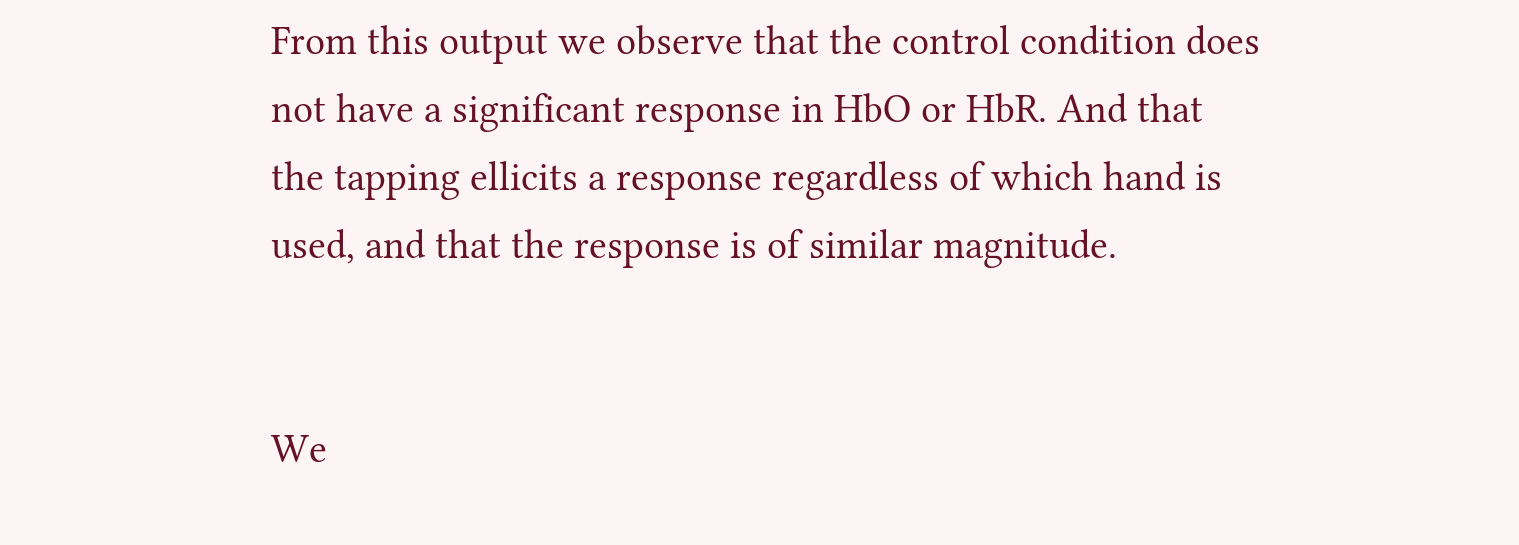From this output we observe that the control condition does not have a significant response in HbO or HbR. And that the tapping ellicits a response regardless of which hand is used, and that the response is of similar magnitude.


We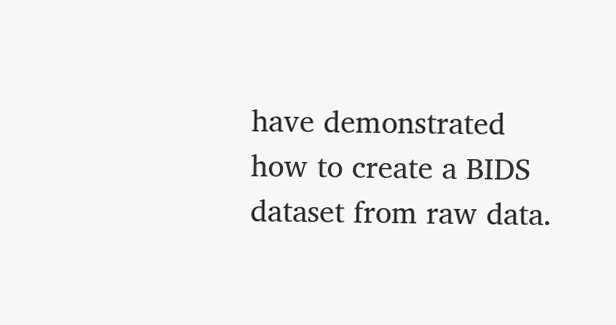have demonstrated how to create a BIDS dataset from raw data.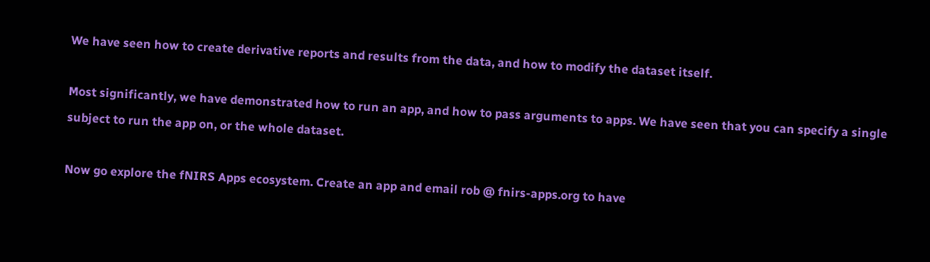We have seen how to create derivative reports and results from the data, and how to modify the dataset itself.

Most significantly, we have demonstrated how to run an app, and how to pass arguments to apps. We have seen that you can specify a single subject to run the app on, or the whole dataset.

Now go explore the fNIRS Apps ecosystem. Create an app and email rob @ fnirs-apps.org to have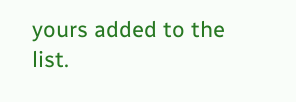yours added to the list.